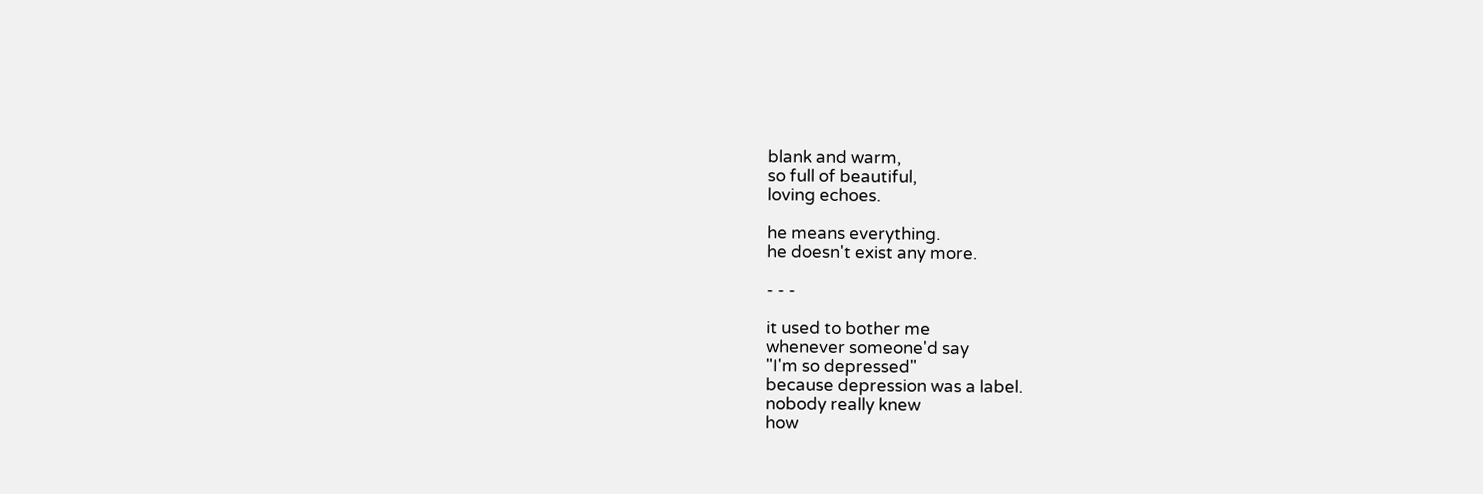blank and warm,
so full of beautiful,
loving echoes.

he means everything.
he doesn't exist any more.

- - -

it used to bother me
whenever someone'd say
"I'm so depressed"
because depression was a label.
nobody really knew
how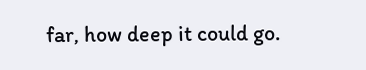far, how deep it could go.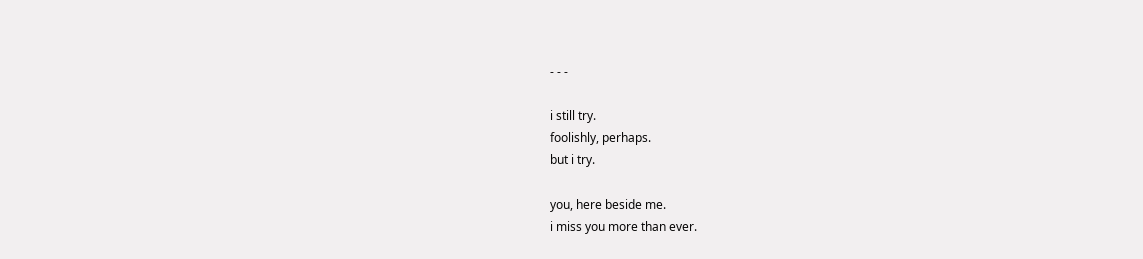- - -

i still try.
foolishly, perhaps.
but i try.

you, here beside me.
i miss you more than ever.